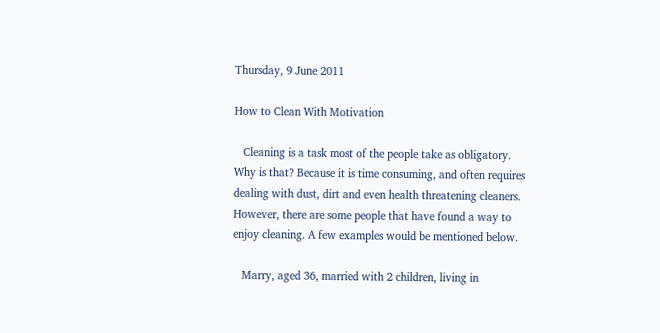Thursday, 9 June 2011

How to Clean With Motivation

   Cleaning is a task most of the people take as obligatory. Why is that? Because it is time consuming, and often requires dealing with dust, dirt and even health threatening cleaners. However, there are some people that have found a way to enjoy cleaning. A few examples would be mentioned below.

   Marry, aged 36, married with 2 children, living in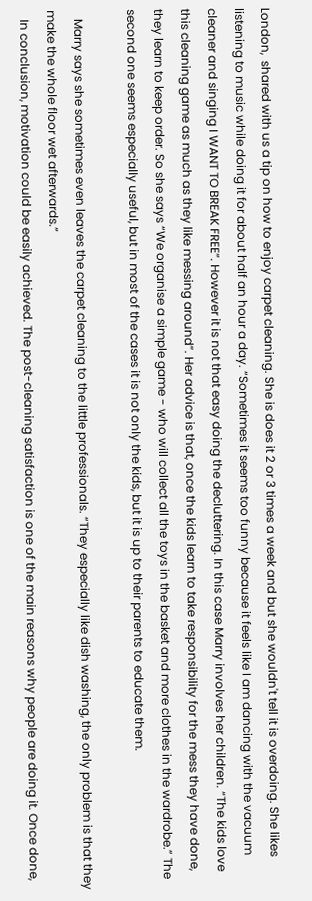London,  shared with us a tip on how to enjoy carpet cleaning. She is does it 2 or 3 times a week and but she wouldn't tell it is overdoing. She likes listening to music while doing it for about half an hour a day. “Sometimes it seems too funny because it feels like I am dancing with the vacuum cleaner and singing I WANT TO BREAK FREE”. However it is not that easy doing the decluttering. In this case Marry involves her children. “The kids love this cleaning game as much as they like messing around”. Her advice is that, once the kids learn to take responsibility for the mess they have done, they learn to keep order. So she says “We organise a simple game - who will collect all the toys in the basket and more clothes in the wardrobe.” The second one seems especially useful, but in most of the cases it is not only the kids, but it is up to their parents to educate them.

   Marry says she sometimes even leaves the carpet cleaning to the little professionals. “They especially like dish washing, the only problem is that they make the whole floor wet afterwards.”
   In conclusion, motivation could be easily achieved. The post-cleaning satisfaction is one of the main reasons why people are doing it. Once done,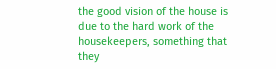the good vision of the house is due to the hard work of the housekeepers, something that they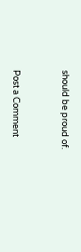should be proud of.


Post a Comment